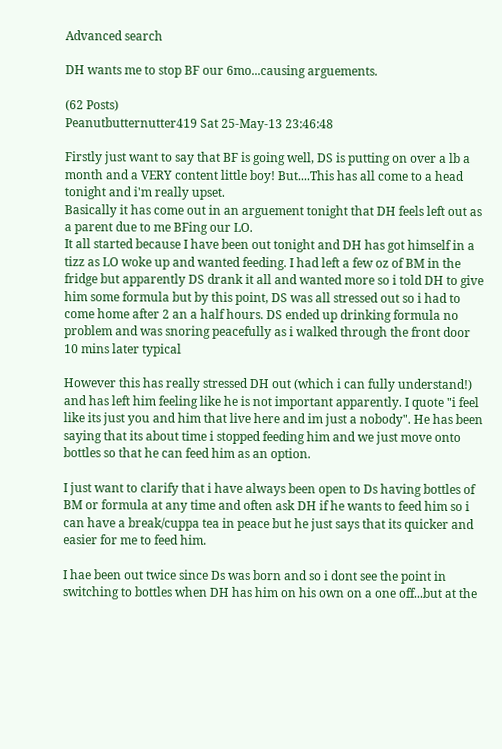Advanced search

DH wants me to stop BF our 6mo...causing arguements.

(62 Posts)
Peanutbutternutter419 Sat 25-May-13 23:46:48

Firstly just want to say that BF is going well, DS is putting on over a lb a month and a VERY content little boy! But....This has all come to a head tonight and i'm really upset.
Basically it has come out in an arguement tonight that DH feels left out as a parent due to me BFing our LO.
It all started because I have been out tonight and DH has got himself in a tizz as LO woke up and wanted feeding. I had left a few oz of BM in the fridge but apparently DS drank it all and wanted more so i told DH to give him some formula but by this point, DS was all stressed out so i had to come home after 2 an a half hours. DS ended up drinking formula no problem and was snoring peacefully as i walked through the front door 10 mins later typical

However this has really stressed DH out (which i can fully understand!) and has left him feeling like he is not important apparently. I quote "i feel like its just you and him that live here and im just a nobody". He has been saying that its about time i stopped feeding him and we just move onto bottles so that he can feed him as an option.

I just want to clarify that i have always been open to Ds having bottles of BM or formula at any time and often ask DH if he wants to feed him so i can have a break/cuppa tea in peace but he just says that its quicker and easier for me to feed him.

I hae been out twice since Ds was born and so i dont see the point in switching to bottles when DH has him on his own on a one off...but at the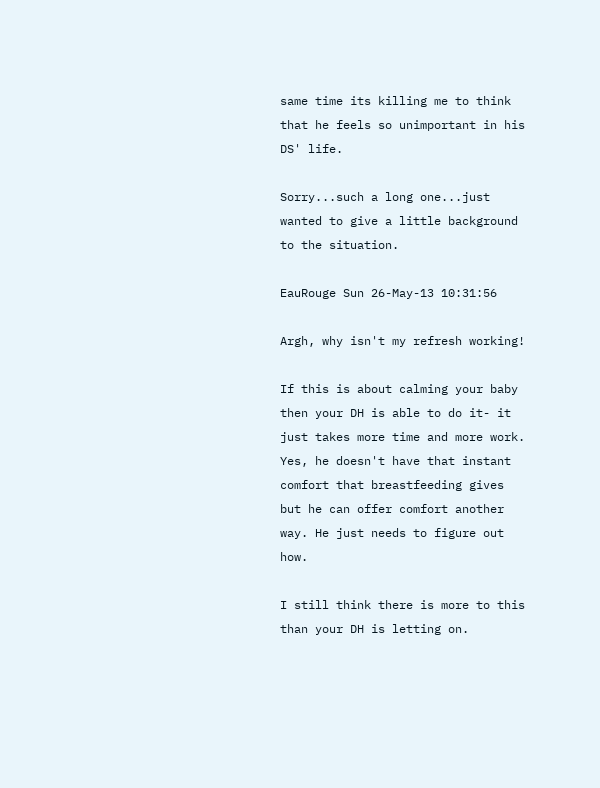same time its killing me to think that he feels so unimportant in his DS' life.

Sorry...such a long one...just wanted to give a little background to the situation.

EauRouge Sun 26-May-13 10:31:56

Argh, why isn't my refresh working!

If this is about calming your baby then your DH is able to do it- it just takes more time and more work. Yes, he doesn't have that instant comfort that breastfeeding gives but he can offer comfort another way. He just needs to figure out how.

I still think there is more to this than your DH is letting on.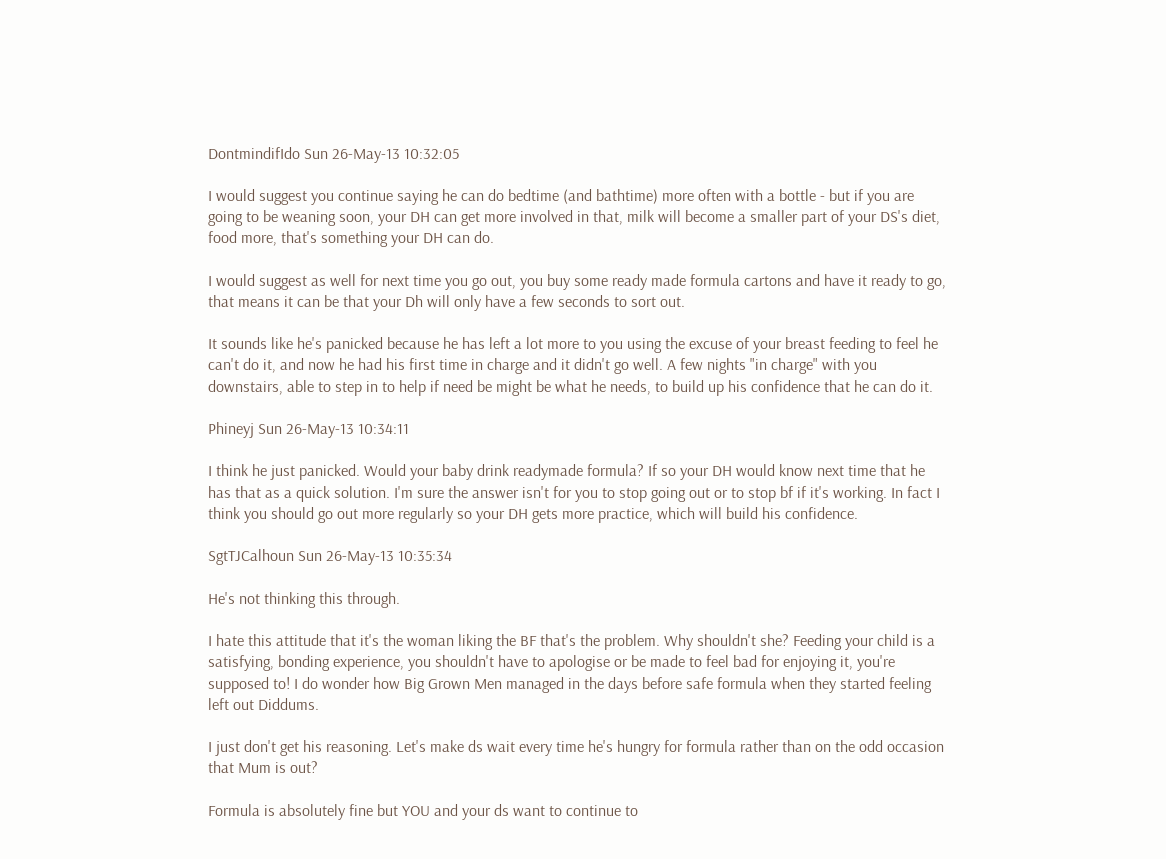DontmindifIdo Sun 26-May-13 10:32:05

I would suggest you continue saying he can do bedtime (and bathtime) more often with a bottle - but if you are going to be weaning soon, your DH can get more involved in that, milk will become a smaller part of your DS's diet, food more, that's something your DH can do.

I would suggest as well for next time you go out, you buy some ready made formula cartons and have it ready to go, that means it can be that your Dh will only have a few seconds to sort out.

It sounds like he's panicked because he has left a lot more to you using the excuse of your breast feeding to feel he can't do it, and now he had his first time in charge and it didn't go well. A few nights "in charge" with you downstairs, able to step in to help if need be might be what he needs, to build up his confidence that he can do it.

Phineyj Sun 26-May-13 10:34:11

I think he just panicked. Would your baby drink readymade formula? If so your DH would know next time that he has that as a quick solution. I'm sure the answer isn't for you to stop going out or to stop bf if it's working. In fact I think you should go out more regularly so your DH gets more practice, which will build his confidence.

SgtTJCalhoun Sun 26-May-13 10:35:34

He's not thinking this through.

I hate this attitude that it's the woman liking the BF that's the problem. Why shouldn't she? Feeding your child is a satisfying, bonding experience, you shouldn't have to apologise or be made to feel bad for enjoying it, you're supposed to! I do wonder how Big Grown Men managed in the days before safe formula when they started feeling left out Diddums.

I just don't get his reasoning. Let's make ds wait every time he's hungry for formula rather than on the odd occasion that Mum is out?

Formula is absolutely fine but YOU and your ds want to continue to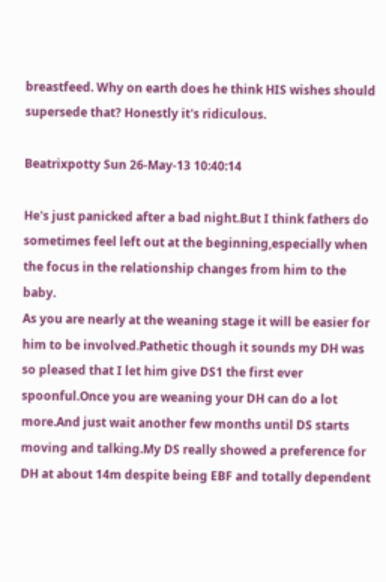breastfeed. Why on earth does he think HIS wishes should supersede that? Honestly it's ridiculous.

Beatrixpotty Sun 26-May-13 10:40:14

He's just panicked after a bad night.But I think fathers do sometimes feel left out at the beginning,especially when the focus in the relationship changes from him to the baby.
As you are nearly at the weaning stage it will be easier for him to be involved.Pathetic though it sounds my DH was so pleased that I let him give DS1 the first ever spoonful.Once you are weaning your DH can do a lot more.And just wait another few months until DS starts moving and talking.My DS really showed a preference for DH at about 14m despite being EBF and totally dependent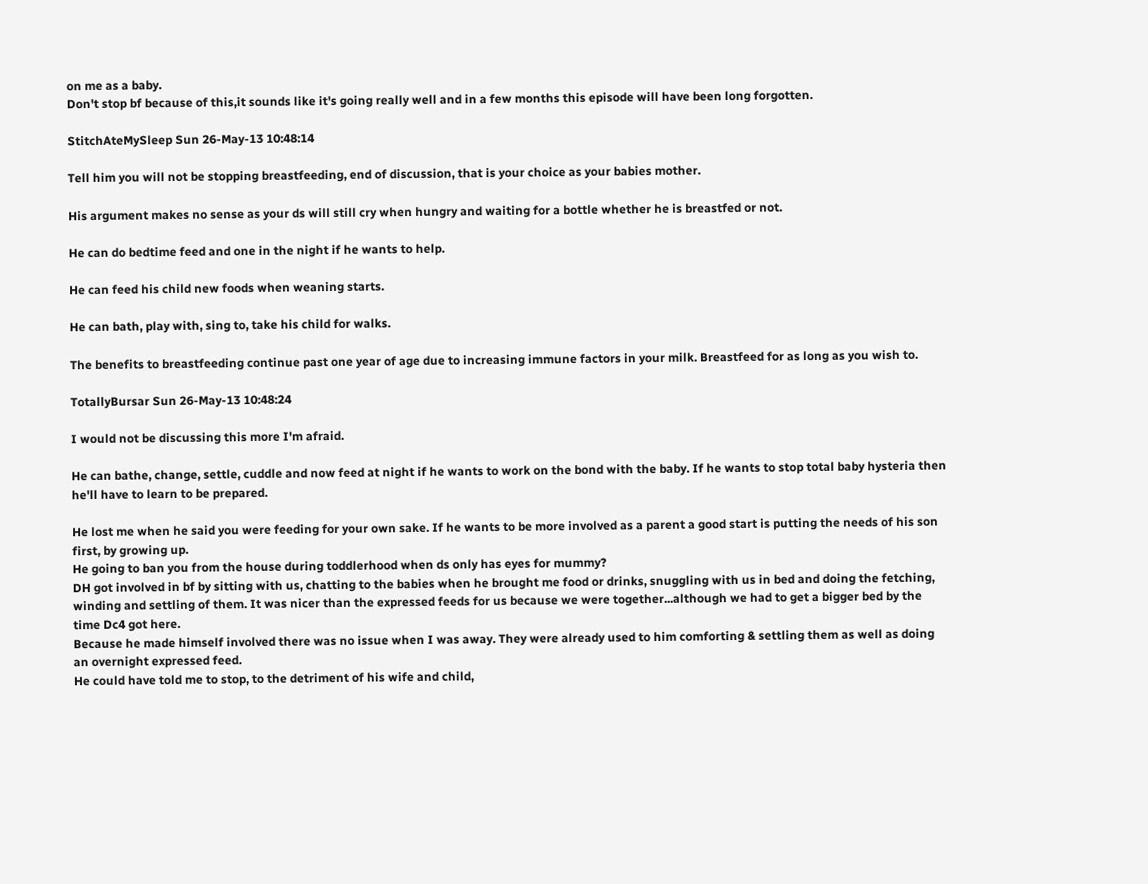on me as a baby.
Don't stop bf because of this,it sounds like it's going really well and in a few months this episode will have been long forgotten.

StitchAteMySleep Sun 26-May-13 10:48:14

Tell him you will not be stopping breastfeeding, end of discussion, that is your choice as your babies mother.

His argument makes no sense as your ds will still cry when hungry and waiting for a bottle whether he is breastfed or not.

He can do bedtime feed and one in the night if he wants to help.

He can feed his child new foods when weaning starts.

He can bath, play with, sing to, take his child for walks.

The benefits to breastfeeding continue past one year of age due to increasing immune factors in your milk. Breastfeed for as long as you wish to.

TotallyBursar Sun 26-May-13 10:48:24

I would not be discussing this more I'm afraid.

He can bathe, change, settle, cuddle and now feed at night if he wants to work on the bond with the baby. If he wants to stop total baby hysteria then he'll have to learn to be prepared.

He lost me when he said you were feeding for your own sake. If he wants to be more involved as a parent a good start is putting the needs of his son first, by growing up.
He going to ban you from the house during toddlerhood when ds only has eyes for mummy?
DH got involved in bf by sitting with us, chatting to the babies when he brought me food or drinks, snuggling with us in bed and doing the fetching, winding and settling of them. It was nicer than the expressed feeds for us because we were together...although we had to get a bigger bed by the time Dc4 got here.
Because he made himself involved there was no issue when I was away. They were already used to him comforting & settling them as well as doing an overnight expressed feed.
He could have told me to stop, to the detriment of his wife and child,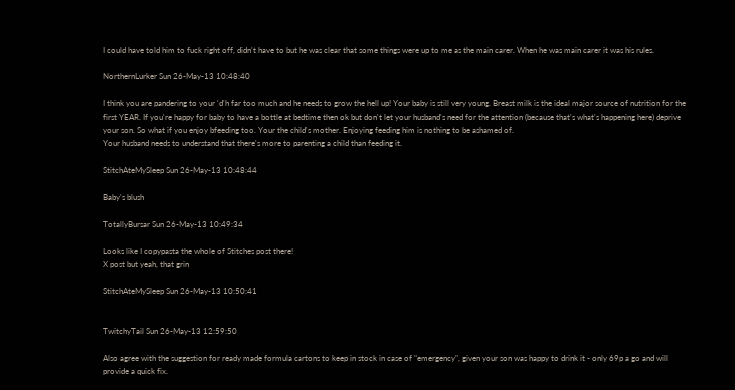I could have told him to fuck right off, didn't have to but he was clear that some things were up to me as the main carer. When he was main carer it was his rules.

NorthernLurker Sun 26-May-13 10:48:40

I think you are pandering to your 'd'h far too much and he needs to grow the hell up! Your baby is still very young. Breast milk is the ideal major source of nutrition for the first YEAR. If you're happy for baby to have a bottle at bedtime then ok but don't let your husband's need for the attention (because that's what's happening here) deprive your son. So what if you enjoy bfeeding too. Your the child's mother. Enjoying feeding him is nothing to be ashamed of.
Your husband needs to understand that there's more to parenting a child than feeding it.

StitchAteMySleep Sun 26-May-13 10:48:44

Baby's blush

TotallyBursar Sun 26-May-13 10:49:34

Looks like I copypasta the whole of Stitches post there!
X post but yeah, that grin

StitchAteMySleep Sun 26-May-13 10:50:41


TwitchyTail Sun 26-May-13 12:59:50

Also agree with the suggestion for ready made formula cartons to keep in stock in case of "emergency", given your son was happy to drink it - only 69p a go and will provide a quick fix.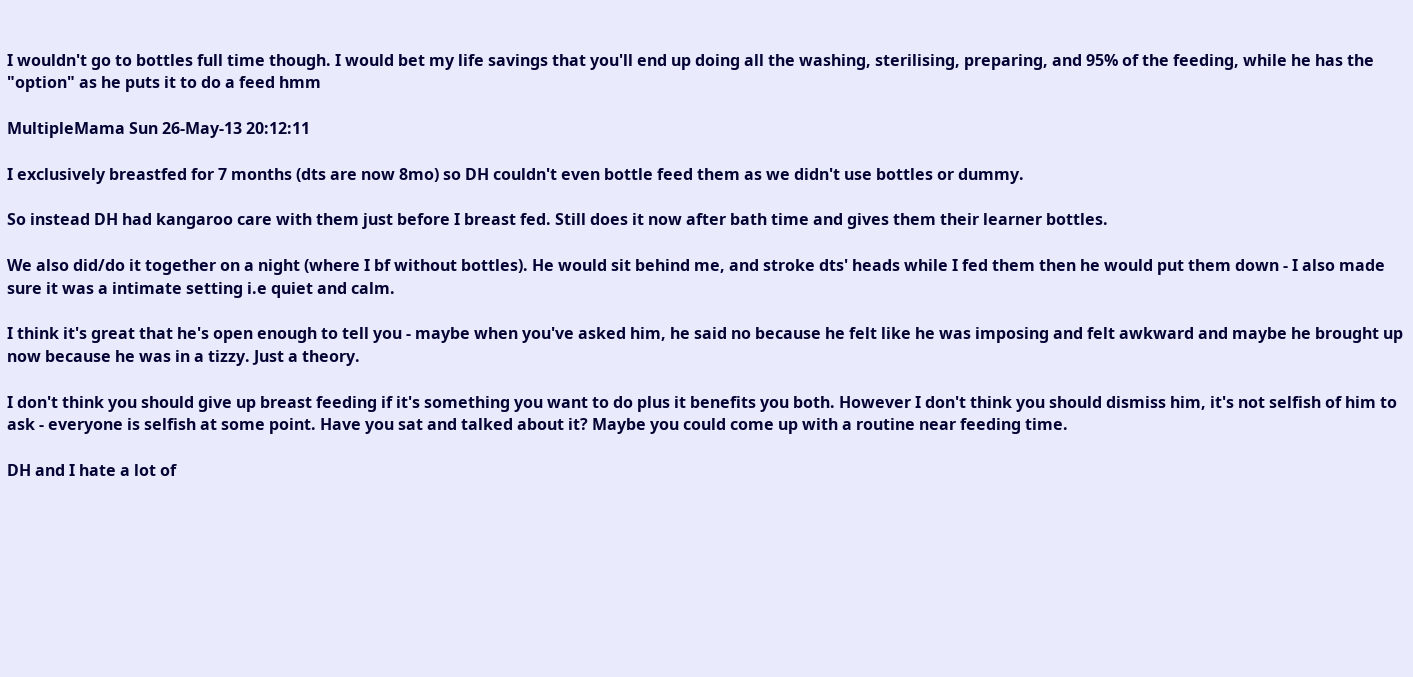I wouldn't go to bottles full time though. I would bet my life savings that you'll end up doing all the washing, sterilising, preparing, and 95% of the feeding, while he has the "option" as he puts it to do a feed hmm

MultipleMama Sun 26-May-13 20:12:11

I exclusively breastfed for 7 months (dts are now 8mo) so DH couldn't even bottle feed them as we didn't use bottles or dummy.

So instead DH had kangaroo care with them just before I breast fed. Still does it now after bath time and gives them their learner bottles.

We also did/do it together on a night (where I bf without bottles). He would sit behind me, and stroke dts' heads while I fed them then he would put them down - I also made sure it was a intimate setting i.e quiet and calm.

I think it's great that he's open enough to tell you - maybe when you've asked him, he said no because he felt like he was imposing and felt awkward and maybe he brought up now because he was in a tizzy. Just a theory.

I don't think you should give up breast feeding if it's something you want to do plus it benefits you both. However I don't think you should dismiss him, it's not selfish of him to ask - everyone is selfish at some point. Have you sat and talked about it? Maybe you could come up with a routine near feeding time.

DH and I hate a lot of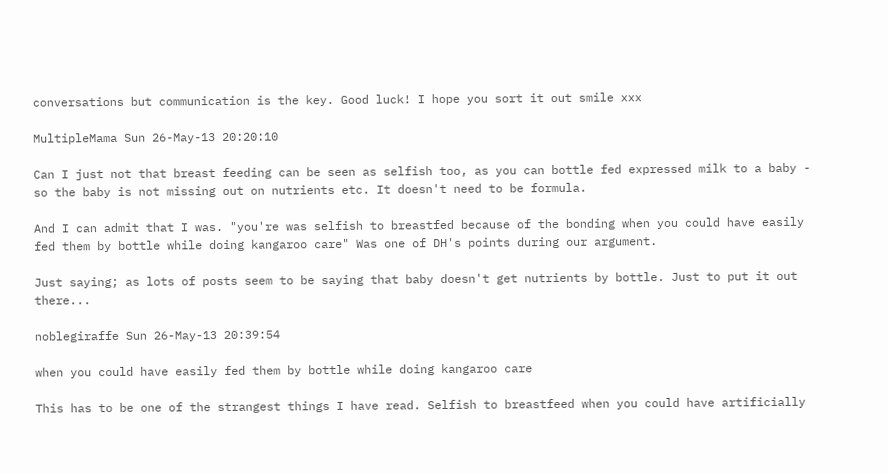conversations but communication is the key. Good luck! I hope you sort it out smile xxx

MultipleMama Sun 26-May-13 20:20:10

Can I just not that breast feeding can be seen as selfish too, as you can bottle fed expressed milk to a baby - so the baby is not missing out on nutrients etc. It doesn't need to be formula.

And I can admit that I was. "you're was selfish to breastfed because of the bonding when you could have easily fed them by bottle while doing kangaroo care" Was one of DH's points during our argument.

Just saying; as lots of posts seem to be saying that baby doesn't get nutrients by bottle. Just to put it out there...

noblegiraffe Sun 26-May-13 20:39:54

when you could have easily fed them by bottle while doing kangaroo care

This has to be one of the strangest things I have read. Selfish to breastfeed when you could have artificially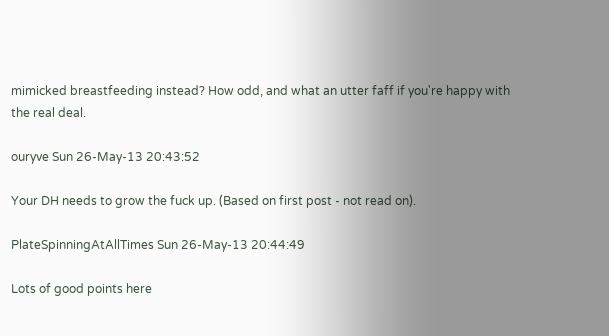mimicked breastfeeding instead? How odd, and what an utter faff if you're happy with the real deal.

ouryve Sun 26-May-13 20:43:52

Your DH needs to grow the fuck up. (Based on first post - not read on).

PlateSpinningAtAllTimes Sun 26-May-13 20:44:49

Lots of good points here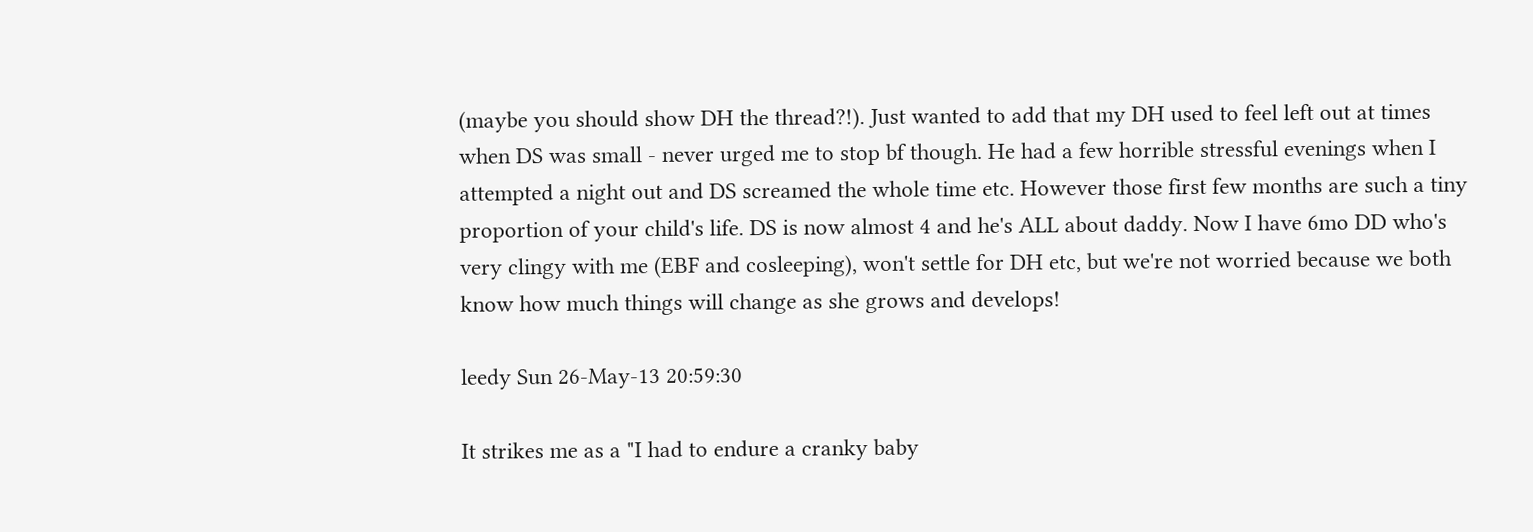(maybe you should show DH the thread?!). Just wanted to add that my DH used to feel left out at times when DS was small - never urged me to stop bf though. He had a few horrible stressful evenings when I attempted a night out and DS screamed the whole time etc. However those first few months are such a tiny proportion of your child's life. DS is now almost 4 and he's ALL about daddy. Now I have 6mo DD who's very clingy with me (EBF and cosleeping), won't settle for DH etc, but we're not worried because we both know how much things will change as she grows and develops!

leedy Sun 26-May-13 20:59:30

It strikes me as a "I had to endure a cranky baby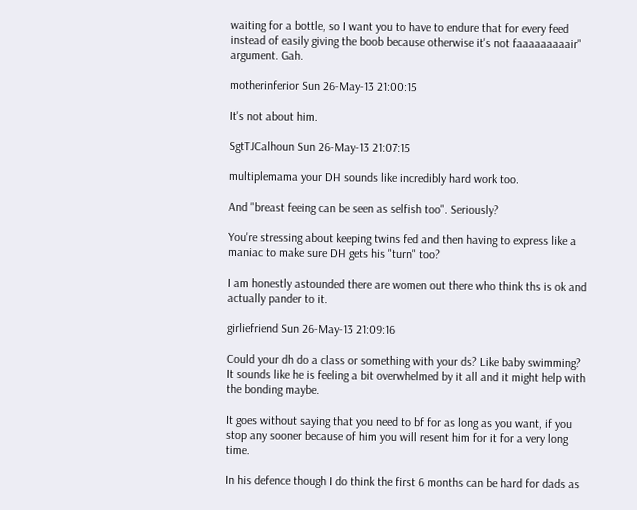waiting for a bottle, so I want you to have to endure that for every feed instead of easily giving the boob because otherwise it's not faaaaaaaaair" argument. Gah.

motherinferior Sun 26-May-13 21:00:15

It's not about him.

SgtTJCalhoun Sun 26-May-13 21:07:15

multiplemama your DH sounds like incredibly hard work too.

And "breast feeing can be seen as selfish too". Seriously?

You're stressing about keeping twins fed and then having to express like a maniac to make sure DH gets his "turn" too?

I am honestly astounded there are women out there who think ths is ok and actually pander to it.

girliefriend Sun 26-May-13 21:09:16

Could your dh do a class or something with your ds? Like baby swimming? It sounds like he is feeling a bit overwhelmed by it all and it might help with the bonding maybe.

It goes without saying that you need to bf for as long as you want, if you stop any sooner because of him you will resent him for it for a very long time.

In his defence though I do think the first 6 months can be hard for dads as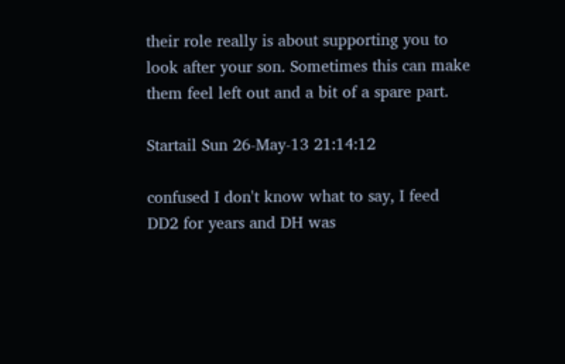their role really is about supporting you to look after your son. Sometimes this can make them feel left out and a bit of a spare part.

Startail Sun 26-May-13 21:14:12

confused I don't know what to say, I feed DD2 for years and DH was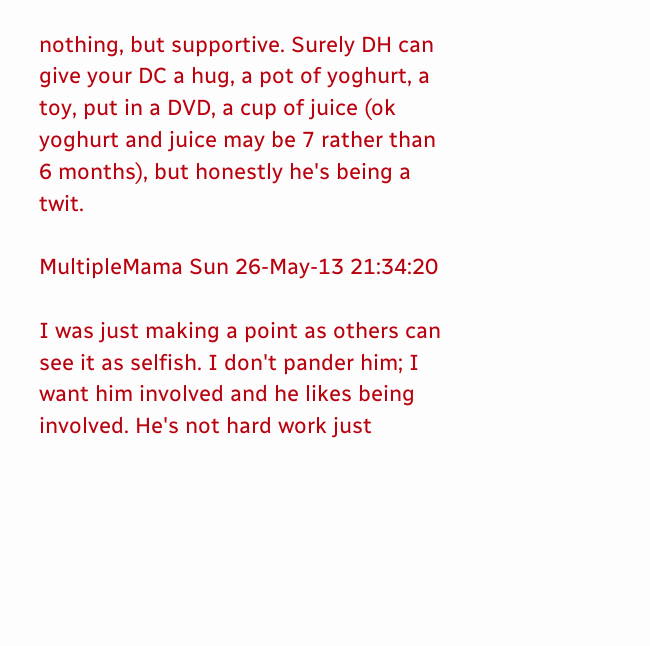nothing, but supportive. Surely DH can give your DC a hug, a pot of yoghurt, a toy, put in a DVD, a cup of juice (ok yoghurt and juice may be 7 rather than 6 months), but honestly he's being a twit.

MultipleMama Sun 26-May-13 21:34:20

I was just making a point as others can see it as selfish. I don't pander him; I want him involved and he likes being involved. He's not hard work just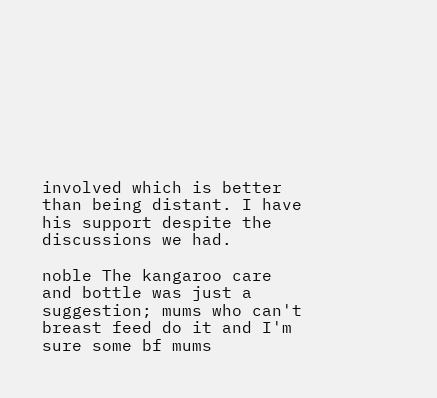involved which is better than being distant. I have his support despite the discussions we had.

noble The kangaroo care and bottle was just a suggestion; mums who can't breast feed do it and I'm sure some bf mums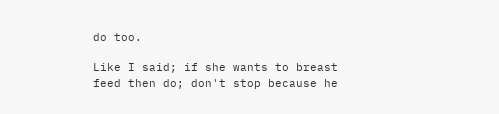do too.

Like I said; if she wants to breast feed then do; don't stop because he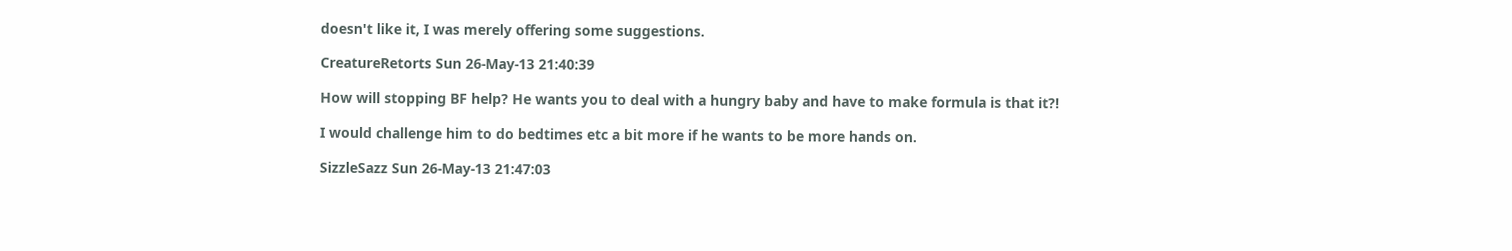doesn't like it, I was merely offering some suggestions.

CreatureRetorts Sun 26-May-13 21:40:39

How will stopping BF help? He wants you to deal with a hungry baby and have to make formula is that it?!

I would challenge him to do bedtimes etc a bit more if he wants to be more hands on.

SizzleSazz Sun 26-May-13 21:47:03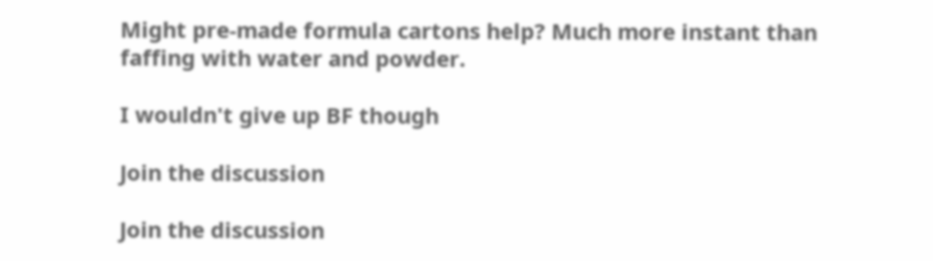Might pre-made formula cartons help? Much more instant than faffing with water and powder.

I wouldn't give up BF though

Join the discussion

Join the discussion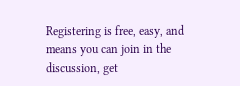Registering is free, easy, and means you can join in the discussion, get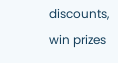discounts, win prizes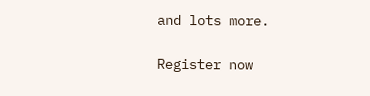and lots more.

Register now